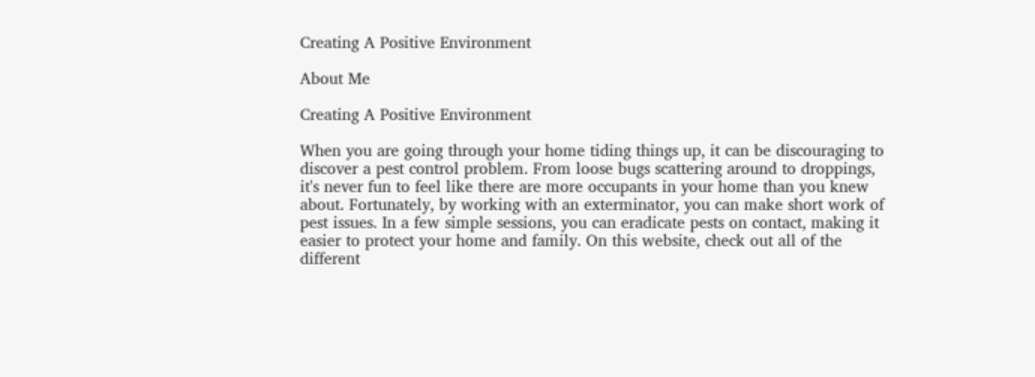Creating A Positive Environment

About Me

Creating A Positive Environment

When you are going through your home tiding things up, it can be discouraging to discover a pest control problem. From loose bugs scattering around to droppings, it's never fun to feel like there are more occupants in your home than you knew about. Fortunately, by working with an exterminator, you can make short work of pest issues. In a few simple sessions, you can eradicate pests on contact, making it easier to protect your home and family. On this website, check out all of the different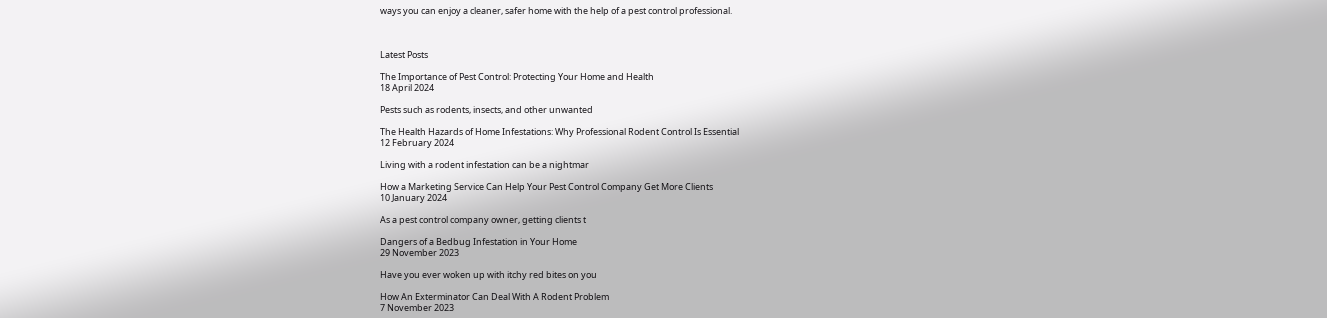ways you can enjoy a cleaner, safer home with the help of a pest control professional.



Latest Posts

The Importance of Pest Control: Protecting Your Home and Health
18 April 2024

Pests such as rodents, insects, and other unwanted

The Health Hazards of Home Infestations: Why Professional Rodent Control Is Essential
12 February 2024

Living with a rodent infestation can be a nightmar

How a Marketing Service Can Help Your Pest Control Company Get More Clients
10 January 2024

As a pest control company owner, getting clients t

Dangers of a Bedbug Infestation in Your Home
29 November 2023

Have you ever woken up with itchy red bites on you

How An Exterminator Can Deal With A Rodent Problem
7 November 2023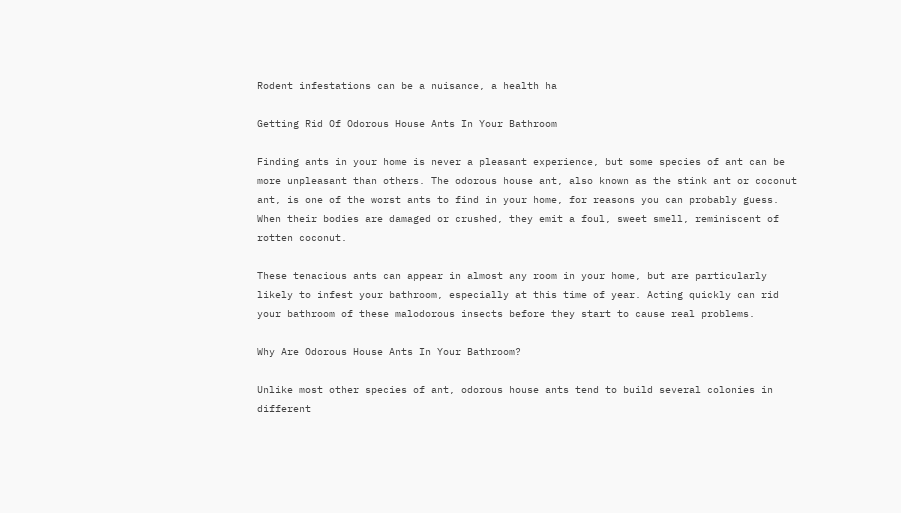Rodent infestations can be a nuisance, a health ha

Getting Rid Of Odorous House Ants In Your Bathroom

Finding ants in your home is never a pleasant experience, but some species of ant can be more unpleasant than others. The odorous house ant, also known as the stink ant or coconut ant, is one of the worst ants to find in your home, for reasons you can probably guess. When their bodies are damaged or crushed, they emit a foul, sweet smell, reminiscent of rotten coconut.

These tenacious ants can appear in almost any room in your home, but are particularly likely to infest your bathroom, especially at this time of year. Acting quickly can rid your bathroom of these malodorous insects before they start to cause real problems.

Why Are Odorous House Ants In Your Bathroom?

Unlike most other species of ant, odorous house ants tend to build several colonies in different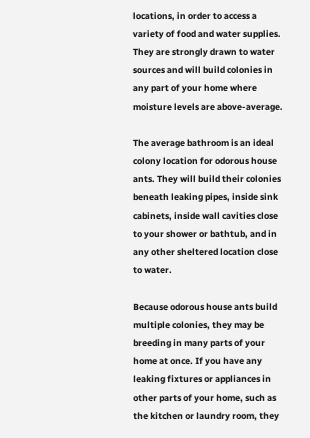locations, in order to access a variety of food and water supplies. They are strongly drawn to water sources and will build colonies in any part of your home where moisture levels are above-average.

The average bathroom is an ideal colony location for odorous house ants. They will build their colonies beneath leaking pipes, inside sink cabinets, inside wall cavities close to your shower or bathtub, and in any other sheltered location close to water.

Because odorous house ants build multiple colonies, they may be breeding in many parts of your home at once. If you have any leaking fixtures or appliances in other parts of your home, such as the kitchen or laundry room, they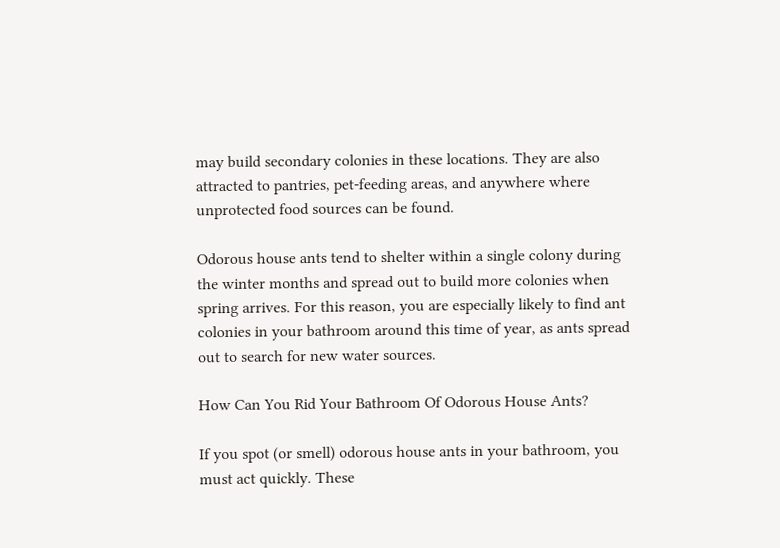may build secondary colonies in these locations. They are also attracted to pantries, pet-feeding areas, and anywhere where unprotected food sources can be found.

Odorous house ants tend to shelter within a single colony during the winter months and spread out to build more colonies when spring arrives. For this reason, you are especially likely to find ant colonies in your bathroom around this time of year, as ants spread out to search for new water sources.

How Can You Rid Your Bathroom Of Odorous House Ants?

If you spot (or smell) odorous house ants in your bathroom, you must act quickly. These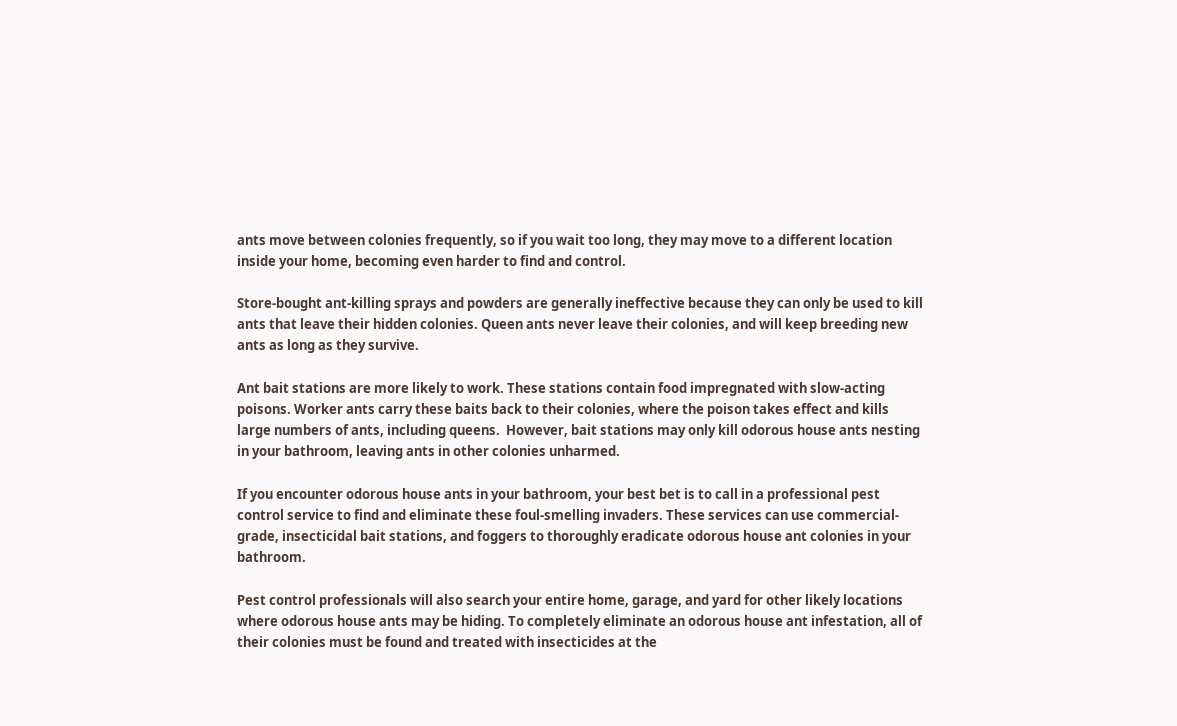ants move between colonies frequently, so if you wait too long, they may move to a different location inside your home, becoming even harder to find and control.

Store-bought ant-killing sprays and powders are generally ineffective because they can only be used to kill ants that leave their hidden colonies. Queen ants never leave their colonies, and will keep breeding new ants as long as they survive.

Ant bait stations are more likely to work. These stations contain food impregnated with slow-acting poisons. Worker ants carry these baits back to their colonies, where the poison takes effect and kills large numbers of ants, including queens.  However, bait stations may only kill odorous house ants nesting in your bathroom, leaving ants in other colonies unharmed.

If you encounter odorous house ants in your bathroom, your best bet is to call in a professional pest control service to find and eliminate these foul-smelling invaders. These services can use commercial-grade, insecticidal bait stations, and foggers to thoroughly eradicate odorous house ant colonies in your bathroom.

Pest control professionals will also search your entire home, garage, and yard for other likely locations where odorous house ants may be hiding. To completely eliminate an odorous house ant infestation, all of their colonies must be found and treated with insecticides at the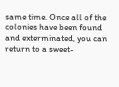same time. Once all of the colonies have been found and exterminated, you can return to a sweet-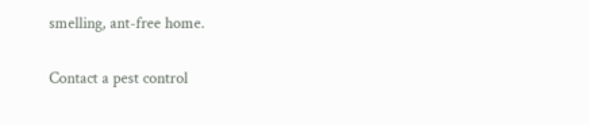smelling, ant-free home.

Contact a pest control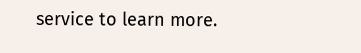service to learn more.